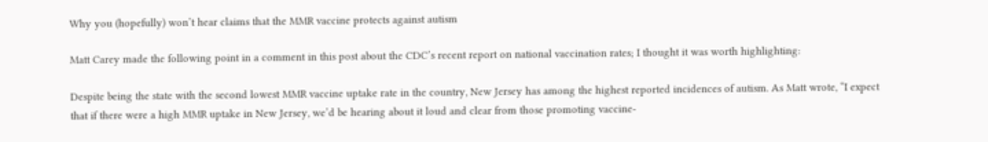Why you (hopefully) won’t hear claims that the MMR vaccine protects against autism

Matt Carey made the following point in a comment in this post about the CDC’s recent report on national vaccination rates; I thought it was worth highlighting:

Despite being the state with the second lowest MMR vaccine uptake rate in the country, New Jersey has among the highest reported incidences of autism. As Matt wrote, “I expect that if there were a high MMR uptake in New Jersey, we’d be hearing about it loud and clear from those promoting vaccine-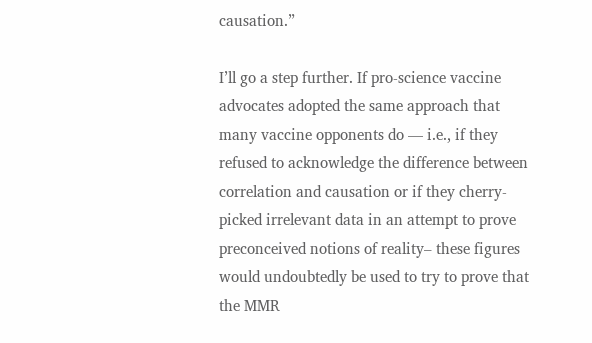causation.”

I’ll go a step further. If pro-science vaccine advocates adopted the same approach that many vaccine opponents do — i.e., if they refused to acknowledge the difference between correlation and causation or if they cherry-picked irrelevant data in an attempt to prove preconceived notions of reality– these figures would undoubtedly be used to try to prove that the MMR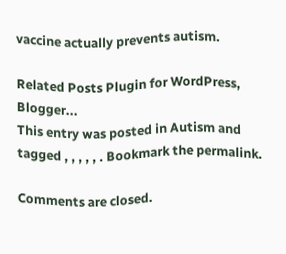vaccine actually prevents autism.

Related Posts Plugin for WordPress, Blogger...
This entry was posted in Autism and tagged , , , , , . Bookmark the permalink.

Comments are closed.